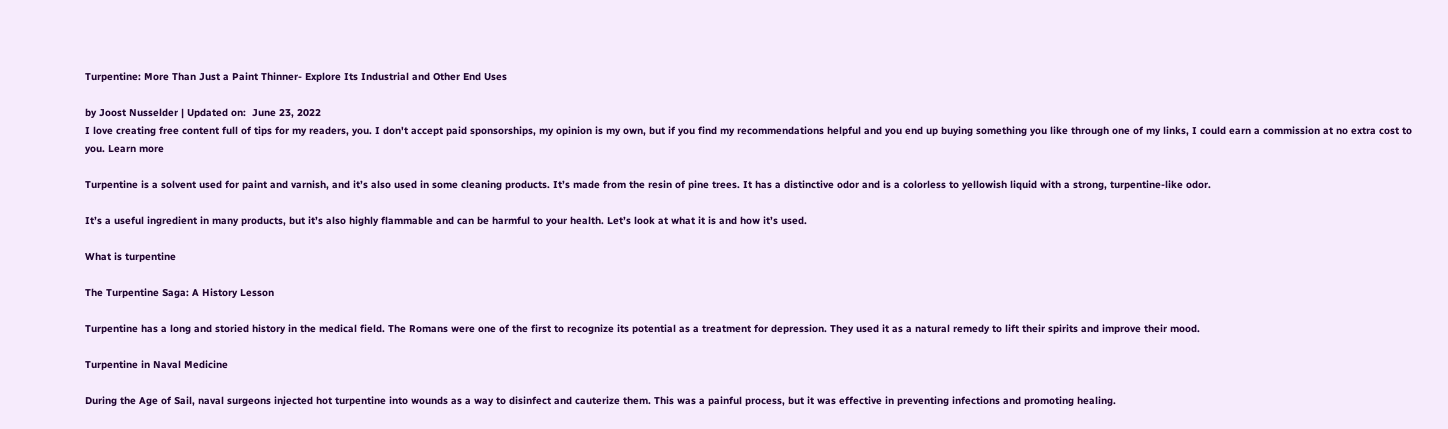Turpentine: More Than Just a Paint Thinner- Explore Its Industrial and Other End Uses

by Joost Nusselder | Updated on:  June 23, 2022
I love creating free content full of tips for my readers, you. I don't accept paid sponsorships, my opinion is my own, but if you find my recommendations helpful and you end up buying something you like through one of my links, I could earn a commission at no extra cost to you. Learn more

Turpentine is a solvent used for paint and varnish, and it’s also used in some cleaning products. It’s made from the resin of pine trees. It has a distinctive odor and is a colorless to yellowish liquid with a strong, turpentine-like odor.

It’s a useful ingredient in many products, but it’s also highly flammable and can be harmful to your health. Let’s look at what it is and how it’s used.

What is turpentine

The Turpentine Saga: A History Lesson

Turpentine has a long and storied history in the medical field. The Romans were one of the first to recognize its potential as a treatment for depression. They used it as a natural remedy to lift their spirits and improve their mood.

Turpentine in Naval Medicine

During the Age of Sail, naval surgeons injected hot turpentine into wounds as a way to disinfect and cauterize them. This was a painful process, but it was effective in preventing infections and promoting healing.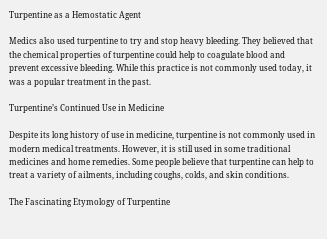Turpentine as a Hemostatic Agent

Medics also used turpentine to try and stop heavy bleeding. They believed that the chemical properties of turpentine could help to coagulate blood and prevent excessive bleeding. While this practice is not commonly used today, it was a popular treatment in the past.

Turpentine’s Continued Use in Medicine

Despite its long history of use in medicine, turpentine is not commonly used in modern medical treatments. However, it is still used in some traditional medicines and home remedies. Some people believe that turpentine can help to treat a variety of ailments, including coughs, colds, and skin conditions.

The Fascinating Etymology of Turpentine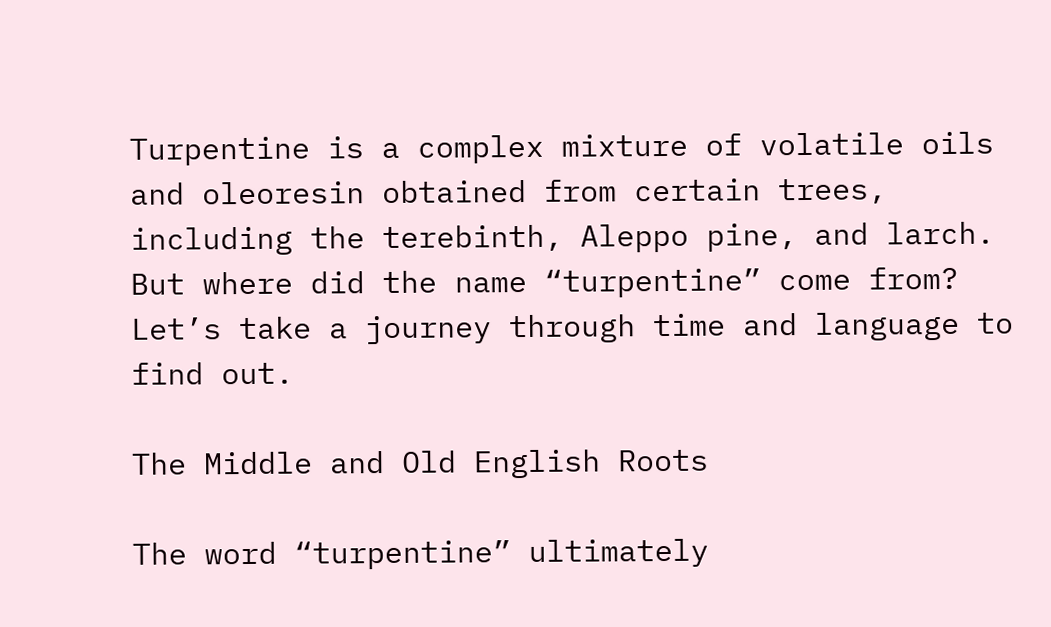Turpentine is a complex mixture of volatile oils and oleoresin obtained from certain trees, including the terebinth, Aleppo pine, and larch. But where did the name “turpentine” come from? Let’s take a journey through time and language to find out.

The Middle and Old English Roots

The word “turpentine” ultimately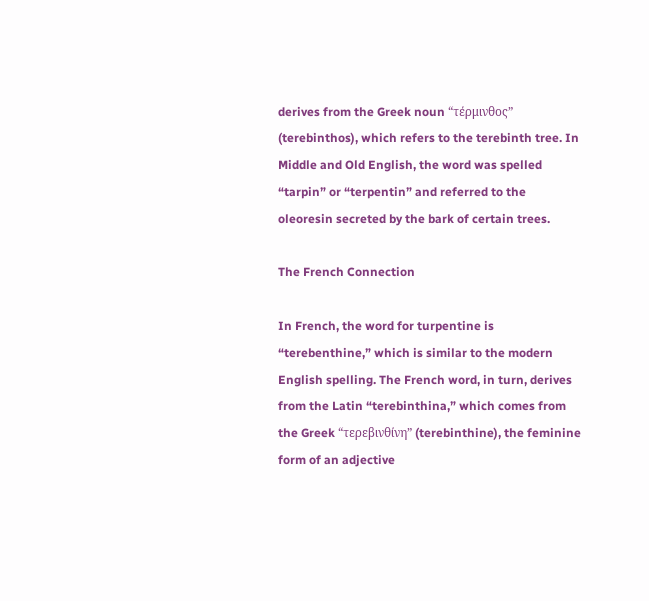derives from the Greek noun “τέρμινθος” (terebinthos), which refers to the terebinth tree. In Middle and Old English, the word was spelled “tarpin” or “terpentin” and referred to the oleoresin secreted by the bark of certain trees.

The French Connection

In French, the word for turpentine is “terebenthine,” which is similar to the modern English spelling. The French word, in turn, derives from the Latin “terebinthina,” which comes from the Greek “τερεβινθίνη” (terebinthine), the feminine form of an adjective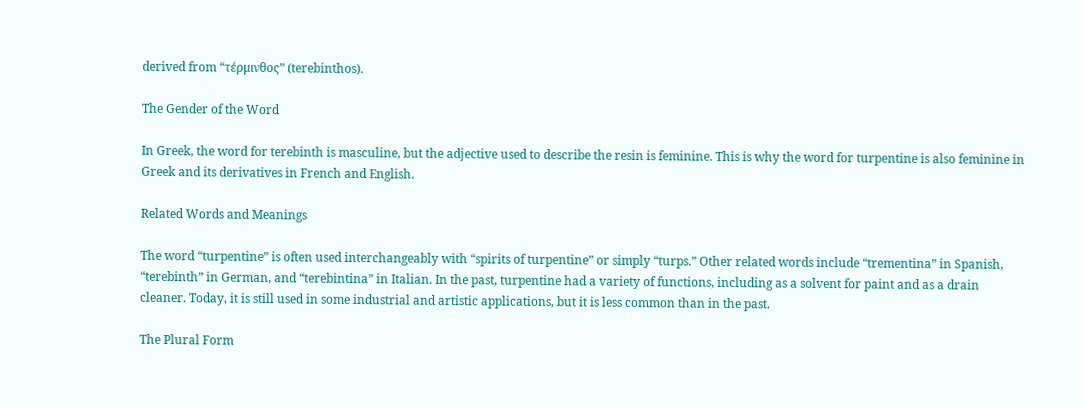derived from “τέρμινθος” (terebinthos).

The Gender of the Word

In Greek, the word for terebinth is masculine, but the adjective used to describe the resin is feminine. This is why the word for turpentine is also feminine in Greek and its derivatives in French and English.

Related Words and Meanings

The word “turpentine” is often used interchangeably with “spirits of turpentine” or simply “turps.” Other related words include “trementina” in Spanish, “terebinth” in German, and “terebintina” in Italian. In the past, turpentine had a variety of functions, including as a solvent for paint and as a drain cleaner. Today, it is still used in some industrial and artistic applications, but it is less common than in the past.

The Plural Form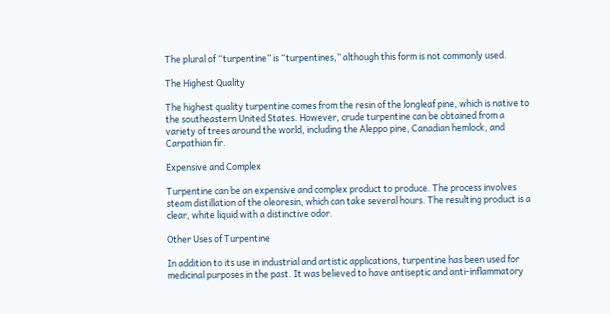The plural of “turpentine” is “turpentines,” although this form is not commonly used.

The Highest Quality

The highest quality turpentine comes from the resin of the longleaf pine, which is native to the southeastern United States. However, crude turpentine can be obtained from a variety of trees around the world, including the Aleppo pine, Canadian hemlock, and Carpathian fir.

Expensive and Complex

Turpentine can be an expensive and complex product to produce. The process involves steam distillation of the oleoresin, which can take several hours. The resulting product is a clear, white liquid with a distinctive odor.

Other Uses of Turpentine

In addition to its use in industrial and artistic applications, turpentine has been used for medicinal purposes in the past. It was believed to have antiseptic and anti-inflammatory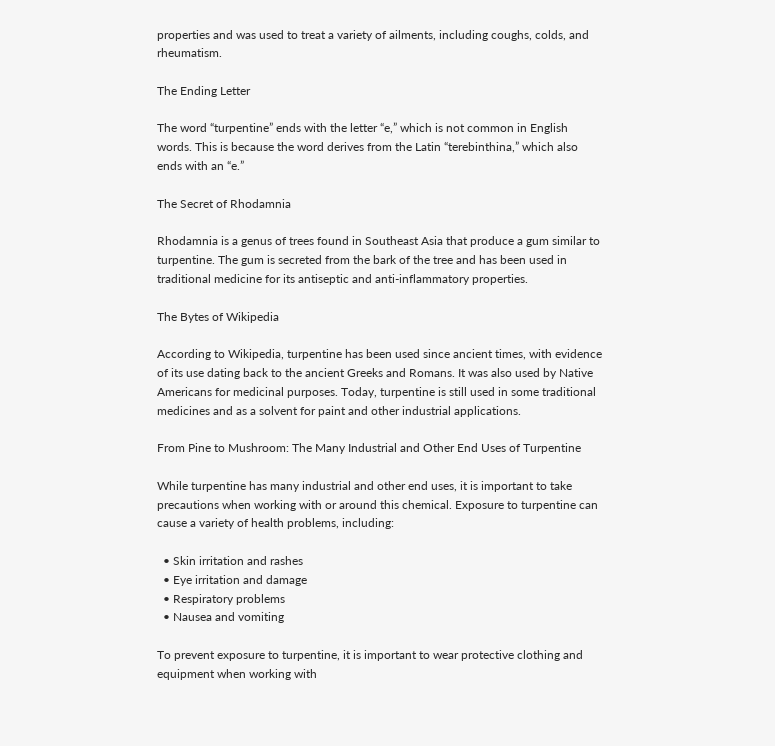properties and was used to treat a variety of ailments, including coughs, colds, and rheumatism.

The Ending Letter

The word “turpentine” ends with the letter “e,” which is not common in English words. This is because the word derives from the Latin “terebinthina,” which also ends with an “e.”

The Secret of Rhodamnia

Rhodamnia is a genus of trees found in Southeast Asia that produce a gum similar to turpentine. The gum is secreted from the bark of the tree and has been used in traditional medicine for its antiseptic and anti-inflammatory properties.

The Bytes of Wikipedia

According to Wikipedia, turpentine has been used since ancient times, with evidence of its use dating back to the ancient Greeks and Romans. It was also used by Native Americans for medicinal purposes. Today, turpentine is still used in some traditional medicines and as a solvent for paint and other industrial applications.

From Pine to Mushroom: The Many Industrial and Other End Uses of Turpentine

While turpentine has many industrial and other end uses, it is important to take precautions when working with or around this chemical. Exposure to turpentine can cause a variety of health problems, including:

  • Skin irritation and rashes
  • Eye irritation and damage
  • Respiratory problems
  • Nausea and vomiting

To prevent exposure to turpentine, it is important to wear protective clothing and equipment when working with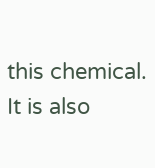this chemical. It is also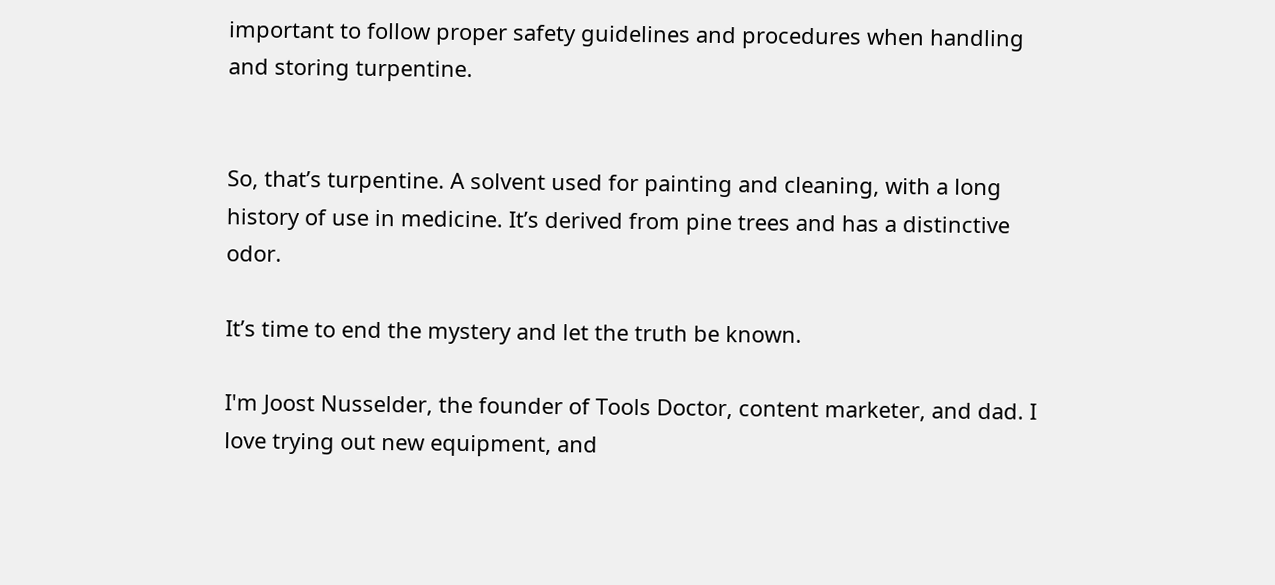important to follow proper safety guidelines and procedures when handling and storing turpentine.


So, that’s turpentine. A solvent used for painting and cleaning, with a long history of use in medicine. It’s derived from pine trees and has a distinctive odor.

It’s time to end the mystery and let the truth be known.

I'm Joost Nusselder, the founder of Tools Doctor, content marketer, and dad. I love trying out new equipment, and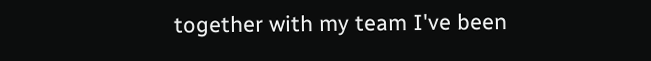together with my team I've been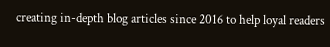creating in-depth blog articles since 2016 to help loyal readers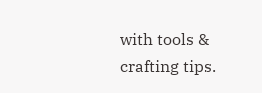with tools & crafting tips.